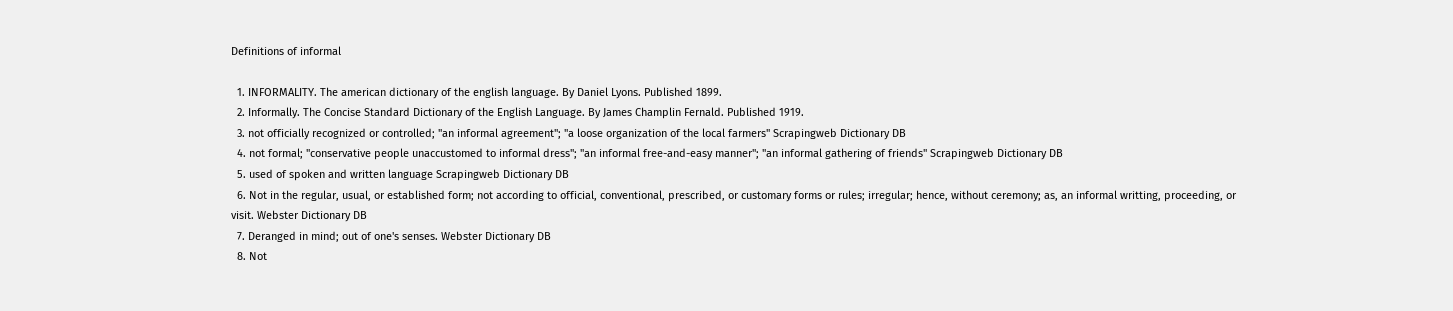Definitions of informal

  1. INFORMALITY. The american dictionary of the english language. By Daniel Lyons. Published 1899.
  2. Informally. The Concise Standard Dictionary of the English Language. By James Champlin Fernald. Published 1919.
  3. not officially recognized or controlled; "an informal agreement"; "a loose organization of the local farmers" Scrapingweb Dictionary DB
  4. not formal; "conservative people unaccustomed to informal dress"; "an informal free-and-easy manner"; "an informal gathering of friends" Scrapingweb Dictionary DB
  5. used of spoken and written language Scrapingweb Dictionary DB
  6. Not in the regular, usual, or established form; not according to official, conventional, prescribed, or customary forms or rules; irregular; hence, without ceremony; as, an informal writting, proceeding, or visit. Webster Dictionary DB
  7. Deranged in mind; out of one's senses. Webster Dictionary DB
  8. Not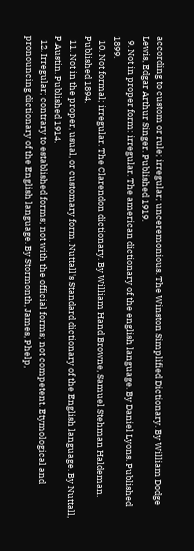according to custom or rule; irregular; unceremonious. The Winston Simplified Dictionary. By William Dodge Lewis, Edgar Arthur Singer. Published 1919.
  9. Not in proper form: irregular. The american dictionary of the english language. By Daniel Lyons. Published 1899.
  10. Not formal; irregular. The Clarendon dictionary. By William Hand Browne, Samuel Stehman Haldeman. Published 1894.
  11. Not in the proper, usual, or customary form. Nuttall's Standard dictionary of the English language. By Nuttall, P.Austin. Published 1914.
  12. Irregular; contrary to established forms; not with the official forms; not competent. Etymological and pronouncing dictionary of the English language. By Stormonth, James, Phelp,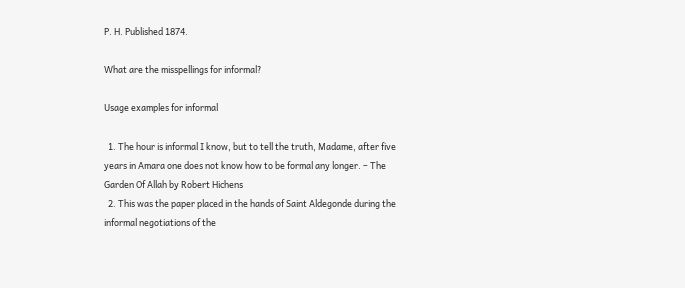P. H. Published 1874.

What are the misspellings for informal?

Usage examples for informal

  1. The hour is informal I know, but to tell the truth, Madame, after five years in Amara one does not know how to be formal any longer. – The Garden Of Allah by Robert Hichens
  2. This was the paper placed in the hands of Saint Aldegonde during the informal negotiations of the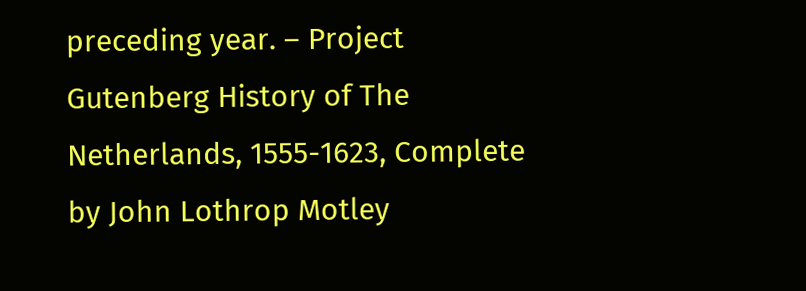preceding year. – Project Gutenberg History of The Netherlands, 1555-1623, Complete by John Lothrop Motley